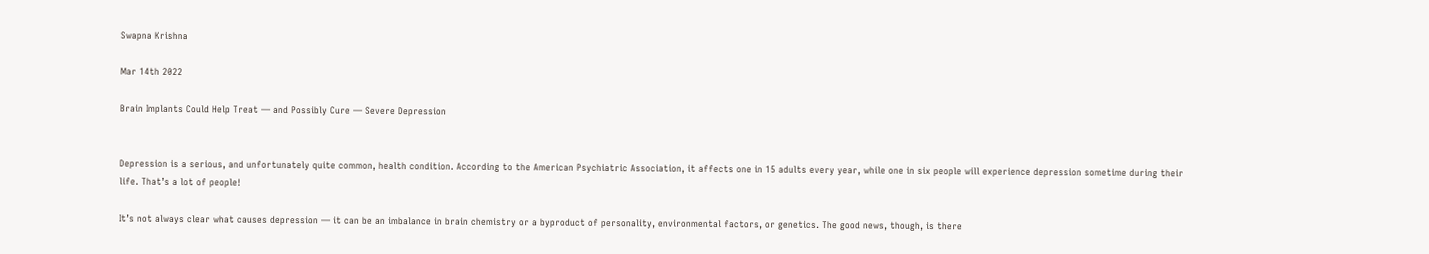Swapna Krishna

Mar 14th 2022

Brain Implants Could Help Treat — and Possibly Cure — Severe Depression


Depression is a serious, and unfortunately quite common, health condition. According to the American Psychiatric Association, it affects one in 15 adults every year, while one in six people will experience depression sometime during their life. That’s a lot of people!

It’s not always clear what causes depression — it can be an imbalance in brain chemistry or a byproduct of personality, environmental factors, or genetics. The good news, though, is there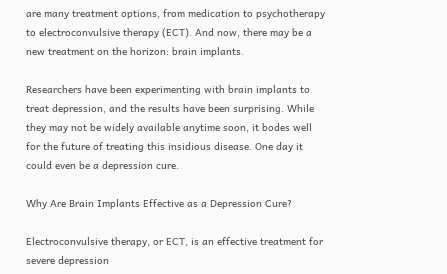are many treatment options, from medication to psychotherapy to electroconvulsive therapy (ECT). And now, there may be a new treatment on the horizon: brain implants.

Researchers have been experimenting with brain implants to treat depression, and the results have been surprising. While they may not be widely available anytime soon, it bodes well for the future of treating this insidious disease. One day it could even be a depression cure.

Why Are Brain Implants Effective as a Depression Cure?

Electroconvulsive therapy, or ECT, is an effective treatment for severe depression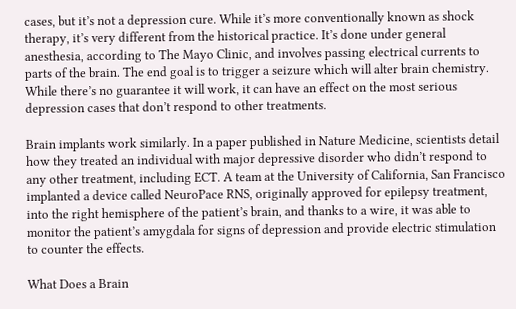cases, but it’s not a depression cure. While it’s more conventionally known as shock therapy, it’s very different from the historical practice. It’s done under general anesthesia, according to The Mayo Clinic, and involves passing electrical currents to parts of the brain. The end goal is to trigger a seizure which will alter brain chemistry. While there’s no guarantee it will work, it can have an effect on the most serious depression cases that don’t respond to other treatments.

Brain implants work similarly. In a paper published in Nature Medicine, scientists detail how they treated an individual with major depressive disorder who didn’t respond to any other treatment, including ECT. A team at the University of California, San Francisco implanted a device called NeuroPace RNS, originally approved for epilepsy treatment, into the right hemisphere of the patient’s brain, and thanks to a wire, it was able to monitor the patient’s amygdala for signs of depression and provide electric stimulation to counter the effects.

What Does a Brain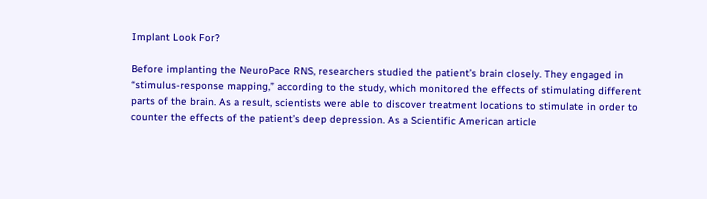Implant Look For?

Before implanting the NeuroPace RNS, researchers studied the patient’s brain closely. They engaged in “stimulus-response mapping,” according to the study, which monitored the effects of stimulating different parts of the brain. As a result, scientists were able to discover treatment locations to stimulate in order to counter the effects of the patient’s deep depression. As a Scientific American article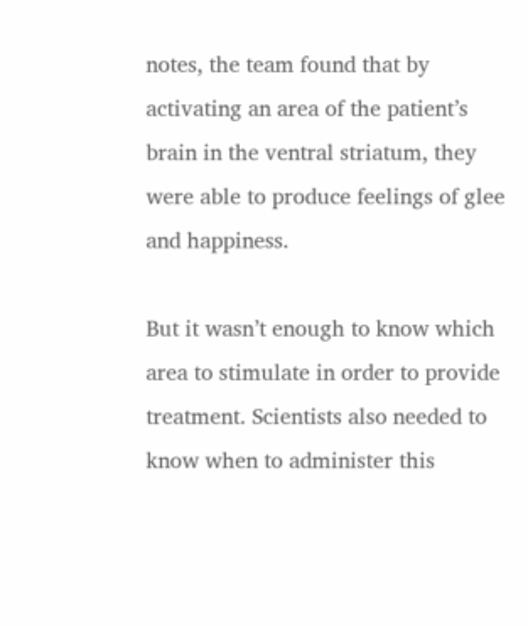notes, the team found that by activating an area of the patient’s brain in the ventral striatum, they were able to produce feelings of glee and happiness.

But it wasn’t enough to know which area to stimulate in order to provide treatment. Scientists also needed to know when to administer this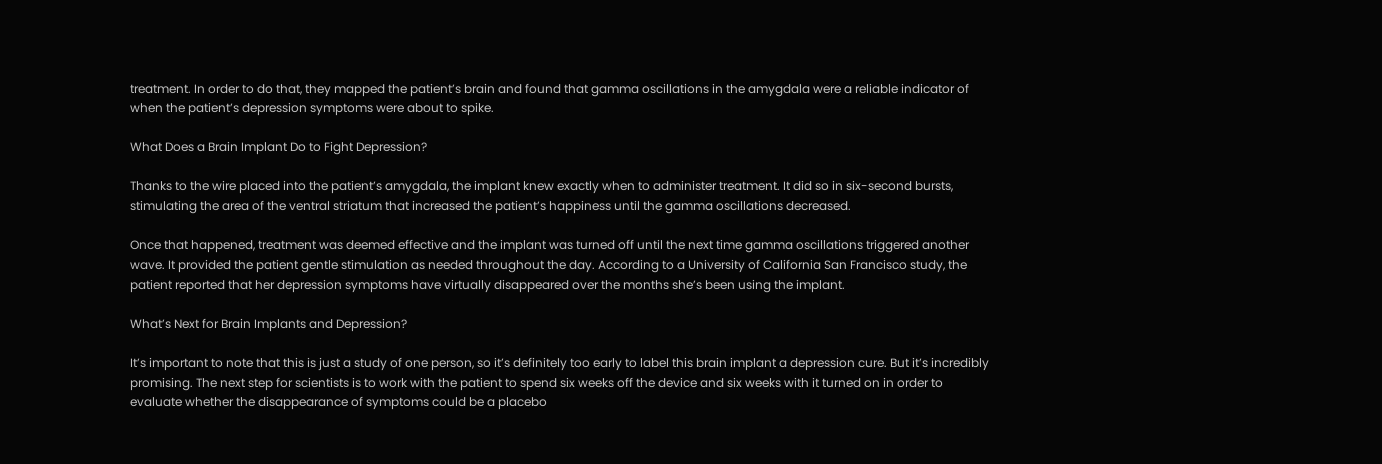treatment. In order to do that, they mapped the patient’s brain and found that gamma oscillations in the amygdala were a reliable indicator of when the patient’s depression symptoms were about to spike.

What Does a Brain Implant Do to Fight Depression?

Thanks to the wire placed into the patient’s amygdala, the implant knew exactly when to administer treatment. It did so in six-second bursts, stimulating the area of the ventral striatum that increased the patient’s happiness until the gamma oscillations decreased.

Once that happened, treatment was deemed effective and the implant was turned off until the next time gamma oscillations triggered another wave. It provided the patient gentle stimulation as needed throughout the day. According to a University of California San Francisco study, the patient reported that her depression symptoms have virtually disappeared over the months she’s been using the implant.

What’s Next for Brain Implants and Depression?

It’s important to note that this is just a study of one person, so it’s definitely too early to label this brain implant a depression cure. But it’s incredibly promising. The next step for scientists is to work with the patient to spend six weeks off the device and six weeks with it turned on in order to evaluate whether the disappearance of symptoms could be a placebo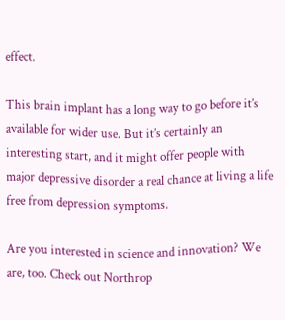effect.

This brain implant has a long way to go before it’s available for wider use. But it’s certainly an interesting start, and it might offer people with major depressive disorder a real chance at living a life free from depression symptoms.

Are you interested in science and innovation? We are, too. Check out Northrop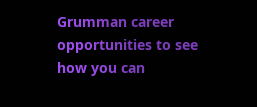Grumman career opportunities to see how you can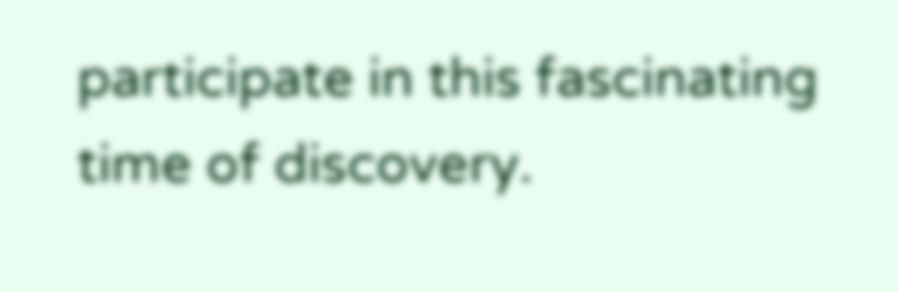participate in this fascinating time of discovery.